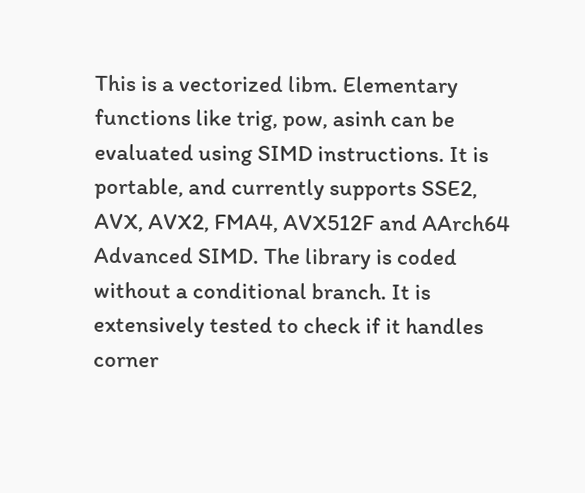This is a vectorized libm. Elementary functions like trig, pow, asinh can be evaluated using SIMD instructions. It is portable, and currently supports SSE2, AVX, AVX2, FMA4, AVX512F and AArch64 Advanced SIMD. The library is coded without a conditional branch. It is extensively tested to check if it handles corner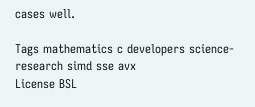cases well.

Tags mathematics c developers science-research simd sse avx
License BSL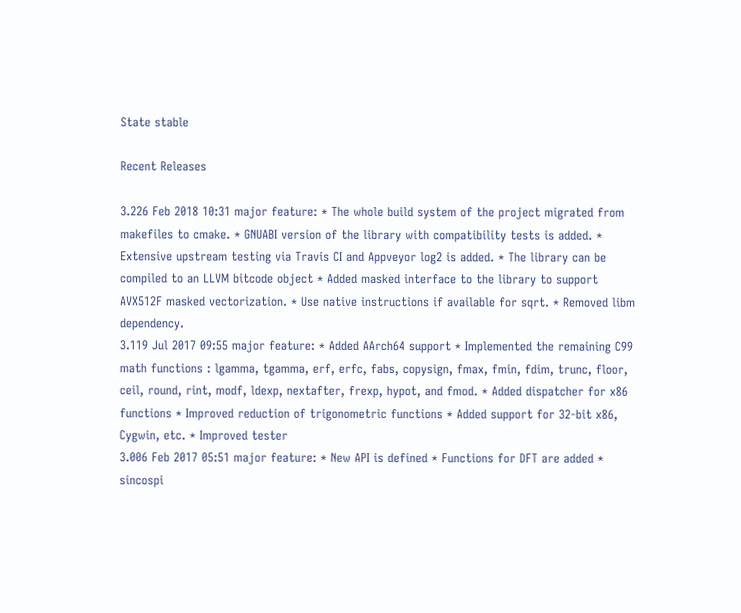State stable

Recent Releases

3.226 Feb 2018 10:31 major feature: * The whole build system of the project migrated from makefiles to cmake. * GNUABI version of the library with compatibility tests is added. * Extensive upstream testing via Travis CI and Appveyor log2 is added. * The library can be compiled to an LLVM bitcode object * Added masked interface to the library to support AVX512F masked vectorization. * Use native instructions if available for sqrt. * Removed libm dependency.
3.119 Jul 2017 09:55 major feature: * Added AArch64 support * Implemented the remaining C99 math functions : lgamma, tgamma, erf, erfc, fabs, copysign, fmax, fmin, fdim, trunc, floor, ceil, round, rint, modf, ldexp, nextafter, frexp, hypot, and fmod. * Added dispatcher for x86 functions * Improved reduction of trigonometric functions * Added support for 32-bit x86, Cygwin, etc. * Improved tester
3.006 Feb 2017 05:51 major feature: * New API is defined * Functions for DFT are added * sincospi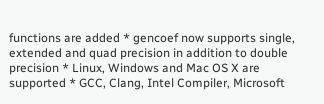functions are added * gencoef now supports single, extended and quad precision in addition to double precision * Linux, Windows and Mac OS X are supported * GCC, Clang, Intel Compiler, Microsoft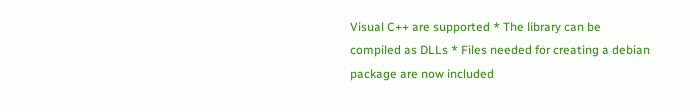Visual C++ are supported * The library can be compiled as DLLs * Files needed for creating a debian package are now included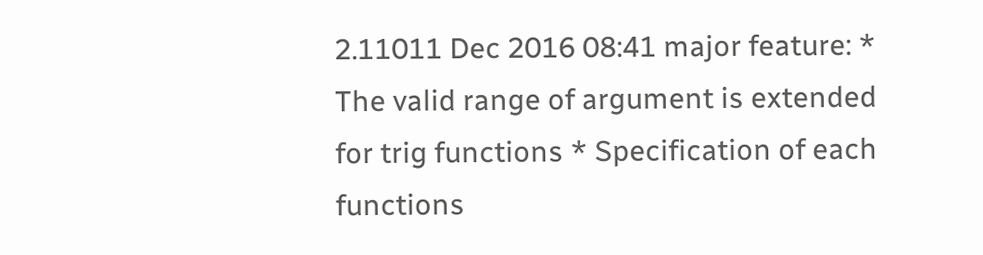2.11011 Dec 2016 08:41 major feature: * The valid range of argument is extended for trig functions * Specification of each functions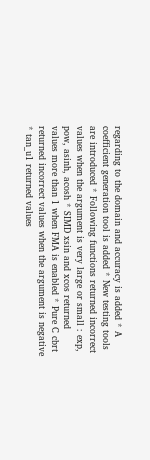regarding to the domain and accuracy is added * A coefficient generation tool is added * New testing tools are introduced * Following functions returned incorrect values when the argument is very large or small : exp, pow, asinh, acosh * SIMD xsin and xcos returned values more than 1 when FMA is enabled * Pure C cbrt returned incorrect values when the argument is negative * tan_u1 returned values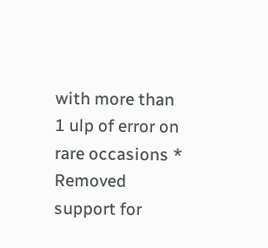with more than 1 ulp of error on rare occasions * Removed support for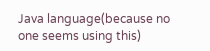Java language(because no one seems using this)